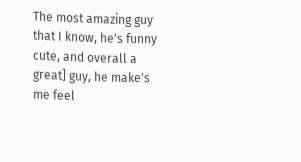The most amazing guy that I know, he's funny cute, and overall a great] guy, he make's me feel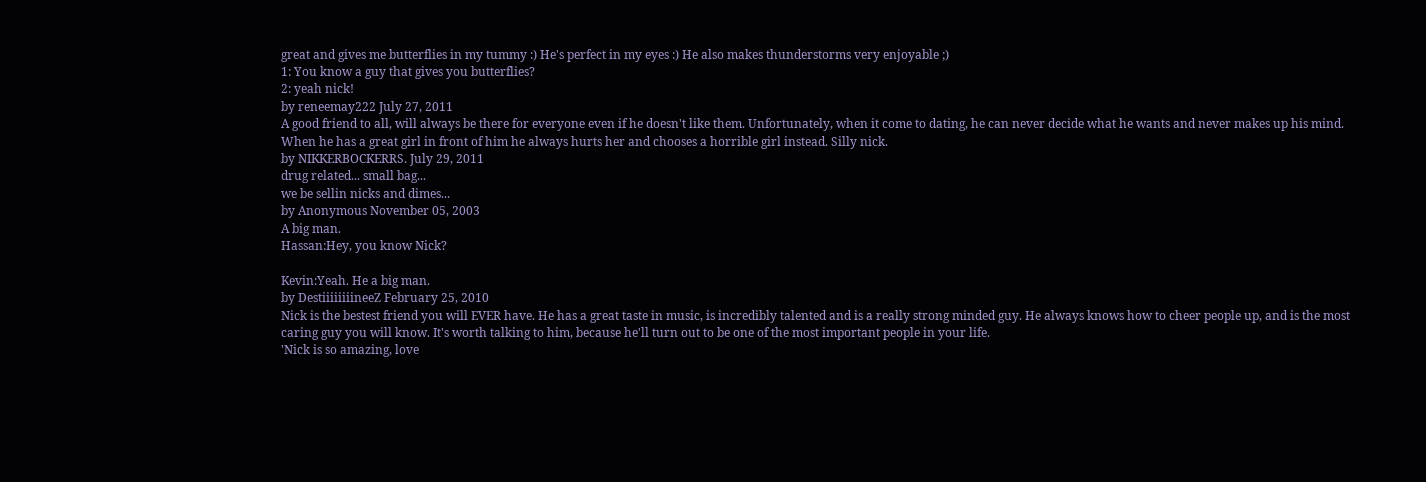great and gives me butterflies in my tummy :) He's perfect in my eyes :) He also makes thunderstorms very enjoyable ;)
1: You know a guy that gives you butterflies?
2: yeah nick!
by reneemay222 July 27, 2011
A good friend to all, will always be there for everyone even if he doesn't like them. Unfortunately, when it come to dating, he can never decide what he wants and never makes up his mind. When he has a great girl in front of him he always hurts her and chooses a horrible girl instead. Silly nick.
by NIKKERBOCKERRS. July 29, 2011
drug related... small bag...
we be sellin nicks and dimes...
by Anonymous November 05, 2003
A big man.
Hassan:Hey, you know Nick?

Kevin:Yeah. He a big man.
by DestiiiiiiiineeZ February 25, 2010
Nick is the bestest friend you will EVER have. He has a great taste in music, is incredibly talented and is a really strong minded guy. He always knows how to cheer people up, and is the most caring guy you will know. It's worth talking to him, because he'll turn out to be one of the most important people in your life.
'Nick is so amazing, love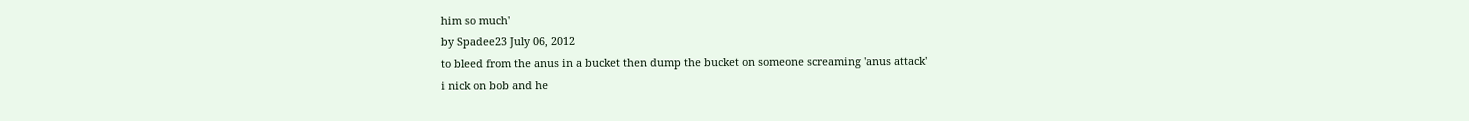him so much'
by Spadee23 July 06, 2012
to bleed from the anus in a bucket then dump the bucket on someone screaming 'anus attack'
i nick on bob and he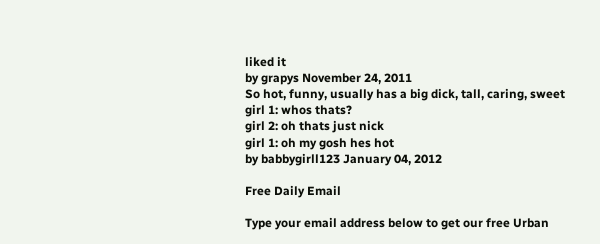liked it
by grapys November 24, 2011
So hot, funny, usually has a big dick, tall, caring, sweet
girl 1: whos thats?
girl 2: oh thats just nick
girl 1: oh my gosh hes hot
by babbygirll123 January 04, 2012

Free Daily Email

Type your email address below to get our free Urban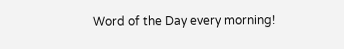Word of the Day every morning!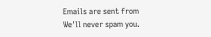Emails are sent from We'll never spam you.